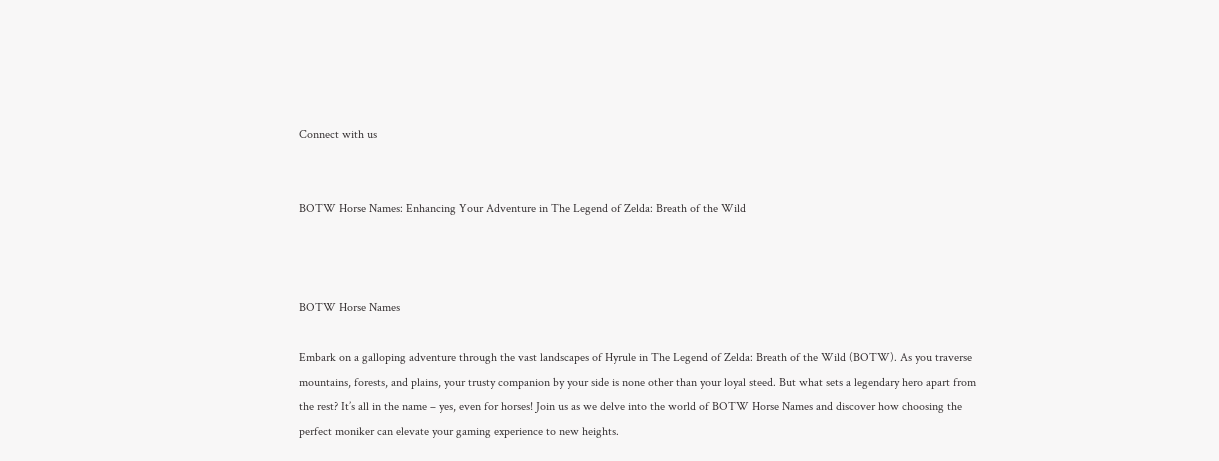Connect with us


BOTW Horse Names: Enhancing Your Adventure in The Legend of Zelda: Breath of the Wild



BOTW Horse Names

Embark on a galloping adventure through the vast landscapes of Hyrule in The Legend of Zelda: Breath of the Wild (BOTW). As you traverse mountains, forests, and plains, your trusty companion by your side is none other than your loyal steed. But what sets a legendary hero apart from the rest? It’s all in the name – yes, even for horses! Join us as we delve into the world of BOTW Horse Names and discover how choosing the perfect moniker can elevate your gaming experience to new heights.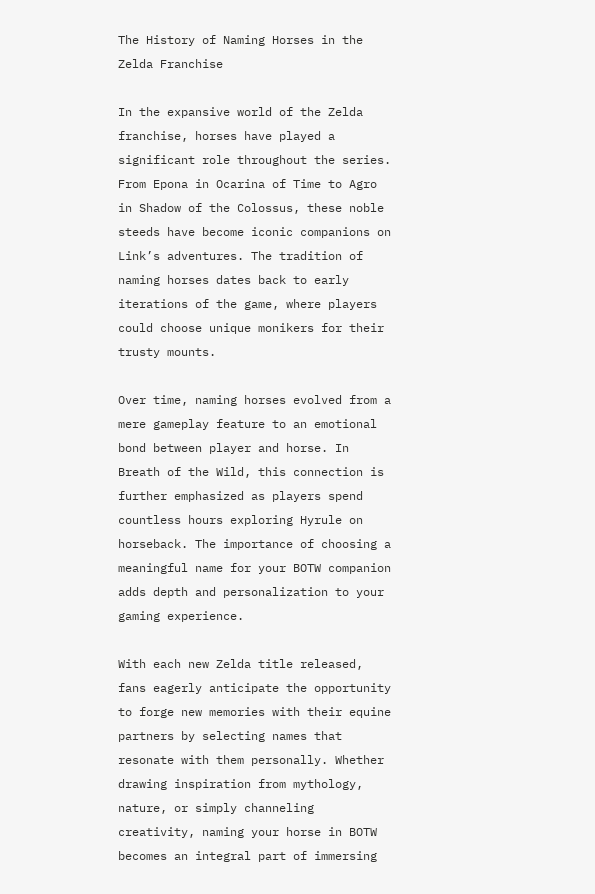The History of Naming Horses in the Zelda Franchise

In the expansive world of the Zelda franchise, horses have played a significant role throughout the series. From Epona in Ocarina of Time to Agro in Shadow of the Colossus, these noble steeds have become iconic companions on Link’s adventures. The tradition of naming horses dates back to early iterations of the game, where players could choose unique monikers for their trusty mounts.

Over time, naming horses evolved from a mere gameplay feature to an emotional bond between player and horse. In Breath of the Wild, this connection is further emphasized as players spend countless hours exploring Hyrule on horseback. The importance of choosing a meaningful name for your BOTW companion adds depth and personalization to your gaming experience.

With each new Zelda title released, fans eagerly anticipate the opportunity to forge new memories with their equine partners by selecting names that resonate with them personally. Whether drawing inspiration from mythology, nature, or simply channeling creativity, naming your horse in BOTW becomes an integral part of immersing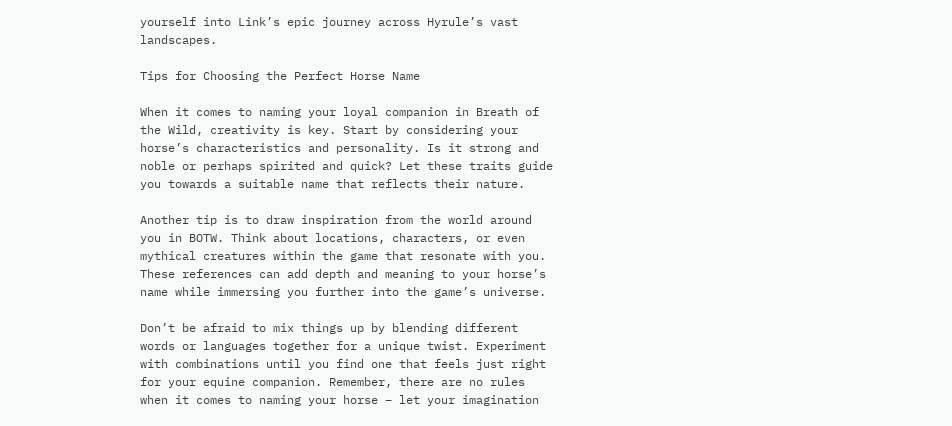yourself into Link’s epic journey across Hyrule’s vast landscapes.

Tips for Choosing the Perfect Horse Name

When it comes to naming your loyal companion in Breath of the Wild, creativity is key. Start by considering your horse’s characteristics and personality. Is it strong and noble or perhaps spirited and quick? Let these traits guide you towards a suitable name that reflects their nature.

Another tip is to draw inspiration from the world around you in BOTW. Think about locations, characters, or even mythical creatures within the game that resonate with you. These references can add depth and meaning to your horse’s name while immersing you further into the game’s universe.

Don’t be afraid to mix things up by blending different words or languages together for a unique twist. Experiment with combinations until you find one that feels just right for your equine companion. Remember, there are no rules when it comes to naming your horse – let your imagination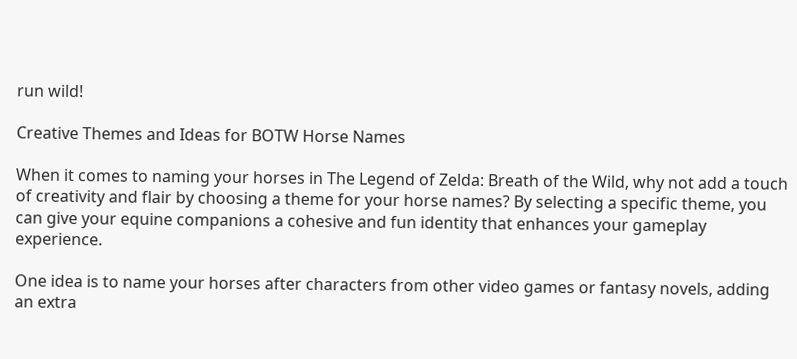run wild!

Creative Themes and Ideas for BOTW Horse Names

When it comes to naming your horses in The Legend of Zelda: Breath of the Wild, why not add a touch of creativity and flair by choosing a theme for your horse names? By selecting a specific theme, you can give your equine companions a cohesive and fun identity that enhances your gameplay experience.

One idea is to name your horses after characters from other video games or fantasy novels, adding an extra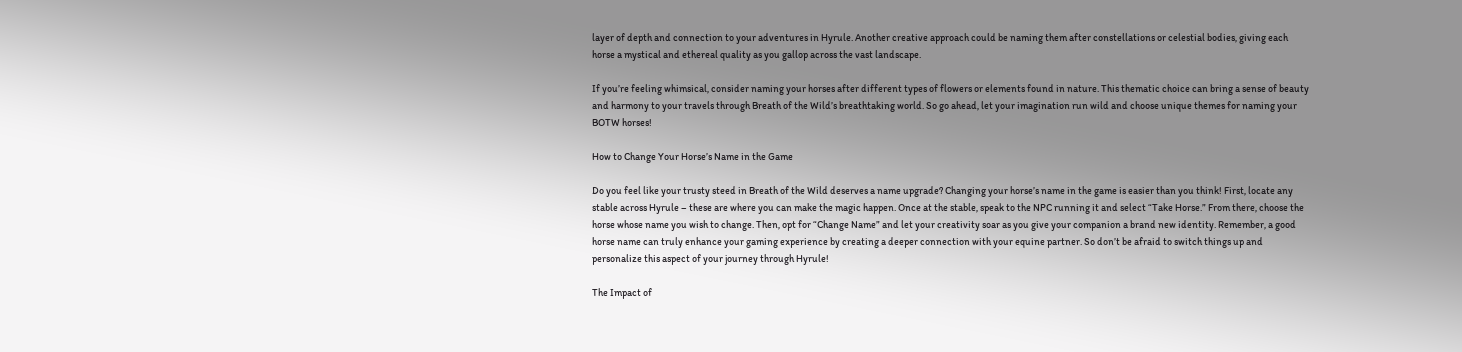layer of depth and connection to your adventures in Hyrule. Another creative approach could be naming them after constellations or celestial bodies, giving each horse a mystical and ethereal quality as you gallop across the vast landscape.

If you’re feeling whimsical, consider naming your horses after different types of flowers or elements found in nature. This thematic choice can bring a sense of beauty and harmony to your travels through Breath of the Wild’s breathtaking world. So go ahead, let your imagination run wild and choose unique themes for naming your BOTW horses!

How to Change Your Horse’s Name in the Game

Do you feel like your trusty steed in Breath of the Wild deserves a name upgrade? Changing your horse’s name in the game is easier than you think! First, locate any stable across Hyrule – these are where you can make the magic happen. Once at the stable, speak to the NPC running it and select “Take Horse.” From there, choose the horse whose name you wish to change. Then, opt for “Change Name” and let your creativity soar as you give your companion a brand new identity. Remember, a good horse name can truly enhance your gaming experience by creating a deeper connection with your equine partner. So don’t be afraid to switch things up and personalize this aspect of your journey through Hyrule!

The Impact of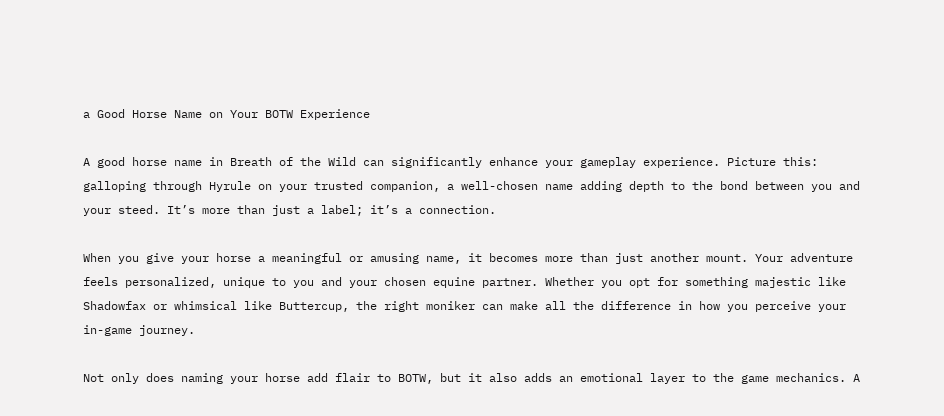a Good Horse Name on Your BOTW Experience

A good horse name in Breath of the Wild can significantly enhance your gameplay experience. Picture this: galloping through Hyrule on your trusted companion, a well-chosen name adding depth to the bond between you and your steed. It’s more than just a label; it’s a connection.

When you give your horse a meaningful or amusing name, it becomes more than just another mount. Your adventure feels personalized, unique to you and your chosen equine partner. Whether you opt for something majestic like Shadowfax or whimsical like Buttercup, the right moniker can make all the difference in how you perceive your in-game journey.

Not only does naming your horse add flair to BOTW, but it also adds an emotional layer to the game mechanics. A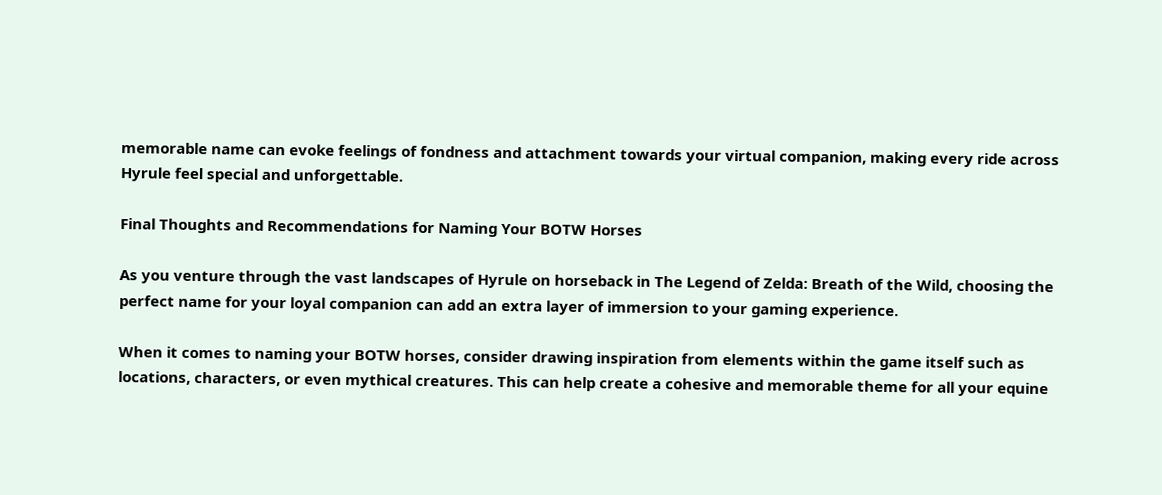memorable name can evoke feelings of fondness and attachment towards your virtual companion, making every ride across Hyrule feel special and unforgettable.

Final Thoughts and Recommendations for Naming Your BOTW Horses

As you venture through the vast landscapes of Hyrule on horseback in The Legend of Zelda: Breath of the Wild, choosing the perfect name for your loyal companion can add an extra layer of immersion to your gaming experience.

When it comes to naming your BOTW horses, consider drawing inspiration from elements within the game itself such as locations, characters, or even mythical creatures. This can help create a cohesive and memorable theme for all your equine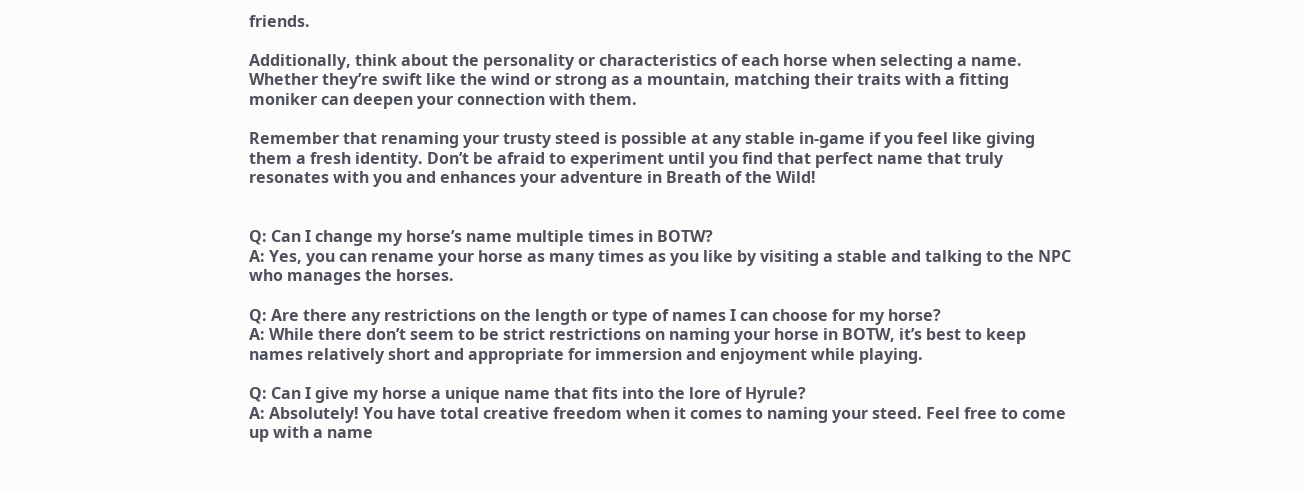friends.

Additionally, think about the personality or characteristics of each horse when selecting a name. Whether they’re swift like the wind or strong as a mountain, matching their traits with a fitting moniker can deepen your connection with them.

Remember that renaming your trusty steed is possible at any stable in-game if you feel like giving them a fresh identity. Don’t be afraid to experiment until you find that perfect name that truly resonates with you and enhances your adventure in Breath of the Wild!


Q: Can I change my horse’s name multiple times in BOTW?
A: Yes, you can rename your horse as many times as you like by visiting a stable and talking to the NPC who manages the horses.

Q: Are there any restrictions on the length or type of names I can choose for my horse?
A: While there don’t seem to be strict restrictions on naming your horse in BOTW, it’s best to keep names relatively short and appropriate for immersion and enjoyment while playing.

Q: Can I give my horse a unique name that fits into the lore of Hyrule?
A: Absolutely! You have total creative freedom when it comes to naming your steed. Feel free to come up with a name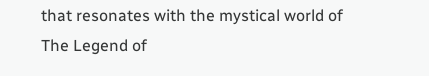that resonates with the mystical world of The Legend of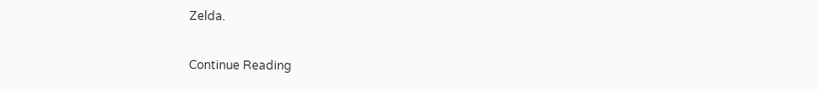Zelda.

Continue Reading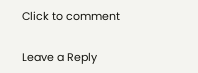Click to comment

Leave a Reply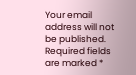Your email address will not be published. Required fields are marked *